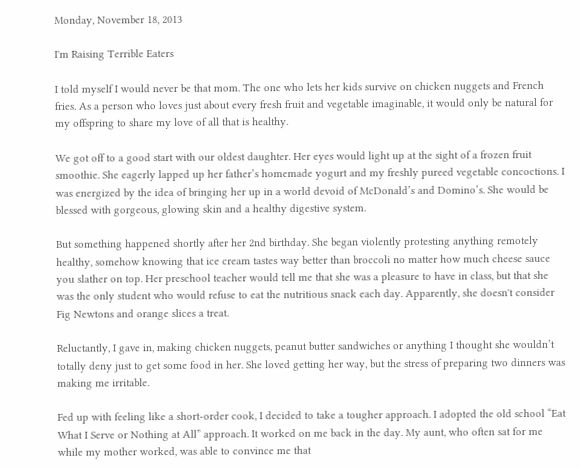Monday, November 18, 2013

I'm Raising Terrible Eaters

I told myself I would never be that mom. The one who lets her kids survive on chicken nuggets and French fries. As a person who loves just about every fresh fruit and vegetable imaginable, it would only be natural for my offspring to share my love of all that is healthy.

We got off to a good start with our oldest daughter. Her eyes would light up at the sight of a frozen fruit smoothie. She eagerly lapped up her father’s homemade yogurt and my freshly pureed vegetable concoctions. I was energized by the idea of bringing her up in a world devoid of McDonald’s and Domino’s. She would be blessed with gorgeous, glowing skin and a healthy digestive system.

But something happened shortly after her 2nd birthday. She began violently protesting anything remotely healthy, somehow knowing that ice cream tastes way better than broccoli no matter how much cheese sauce you slather on top. Her preschool teacher would tell me that she was a pleasure to have in class, but that she was the only student who would refuse to eat the nutritious snack each day. Apparently, she doesn't consider Fig Newtons and orange slices a treat.

Reluctantly, I gave in, making chicken nuggets, peanut butter sandwiches or anything I thought she wouldn’t totally deny just to get some food in her. She loved getting her way, but the stress of preparing two dinners was making me irritable.

Fed up with feeling like a short-order cook, I decided to take a tougher approach. I adopted the old school “Eat What I Serve or Nothing at All” approach. It worked on me back in the day. My aunt, who often sat for me while my mother worked, was able to convince me that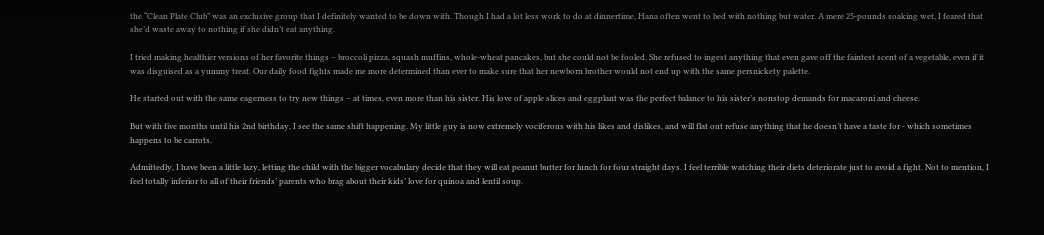the “Clean Plate Club” was an exclusive group that I definitely wanted to be down with. Though I had a lot less work to do at dinnertime, Hana often went to bed with nothing but water. A mere 25-pounds soaking wet, I feared that she’d waste away to nothing if she didn’t eat anything.

I tried making healthier versions of her favorite things – broccoli pizza, squash muffins, whole-wheat pancakes, but she could not be fooled. She refused to ingest anything that even gave off the faintest scent of a vegetable, even if it was disguised as a yummy treat. Our daily food fights made me more determined than ever to make sure that her newborn brother would not end up with the same persnickety palette.

He started out with the same eagerness to try new things – at times, even more than his sister. His love of apple slices and eggplant was the perfect balance to his sister’s nonstop demands for macaroni and cheese.

But with five months until his 2nd birthday, I see the same shift happening. My little guy is now extremely vociferous with his likes and dislikes, and will flat out refuse anything that he doesn’t have a taste for - which sometimes happens to be carrots.

Admittedly, I have been a little lazy, letting the child with the bigger vocabulary decide that they will eat peanut butter for lunch for four straight days. I feel terrible watching their diets deteriorate just to avoid a fight. Not to mention, I feel totally inferior to all of their friends’ parents who brag about their kids’ love for quinoa and lentil soup.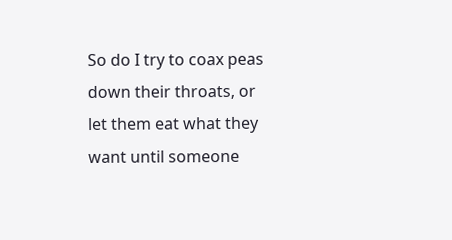So do I try to coax peas down their throats, or let them eat what they want until someone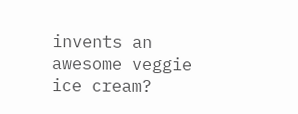invents an awesome veggie ice cream?